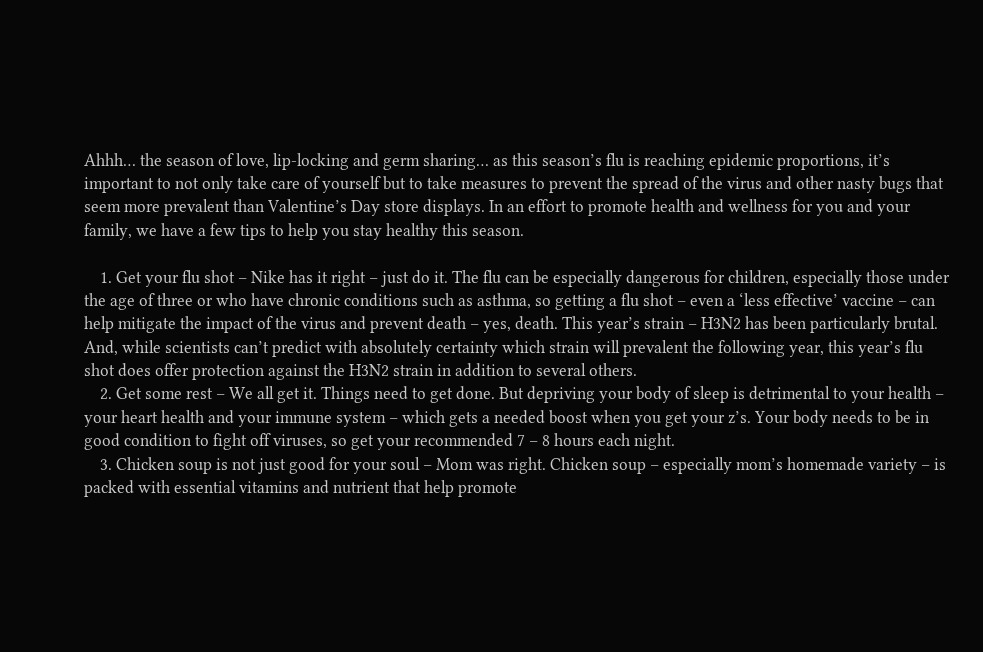Ahhh… the season of love, lip-locking and germ sharing… as this season’s flu is reaching epidemic proportions, it’s important to not only take care of yourself but to take measures to prevent the spread of the virus and other nasty bugs that seem more prevalent than Valentine’s Day store displays. In an effort to promote health and wellness for you and your family, we have a few tips to help you stay healthy this season.

    1. Get your flu shot – Nike has it right – just do it. The flu can be especially dangerous for children, especially those under the age of three or who have chronic conditions such as asthma, so getting a flu shot – even a ‘less effective’ vaccine – can help mitigate the impact of the virus and prevent death – yes, death. This year’s strain – H3N2 has been particularly brutal. And, while scientists can’t predict with absolutely certainty which strain will prevalent the following year, this year’s flu shot does offer protection against the H3N2 strain in addition to several others.
    2. Get some rest – We all get it. Things need to get done. But depriving your body of sleep is detrimental to your health – your heart health and your immune system – which gets a needed boost when you get your z’s. Your body needs to be in good condition to fight off viruses, so get your recommended 7 – 8 hours each night.
    3. Chicken soup is not just good for your soul – Mom was right. Chicken soup – especially mom’s homemade variety – is packed with essential vitamins and nutrient that help promote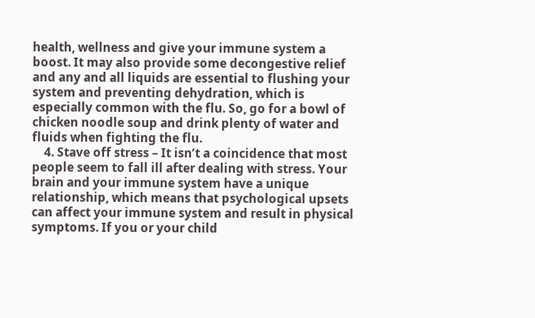health, wellness and give your immune system a boost. It may also provide some decongestive relief and any and all liquids are essential to flushing your system and preventing dehydration, which is especially common with the flu. So, go for a bowl of chicken noodle soup and drink plenty of water and fluids when fighting the flu.
    4. Stave off stress – It isn’t a coincidence that most people seem to fall ill after dealing with stress. Your brain and your immune system have a unique relationship, which means that psychological upsets can affect your immune system and result in physical symptoms. If you or your child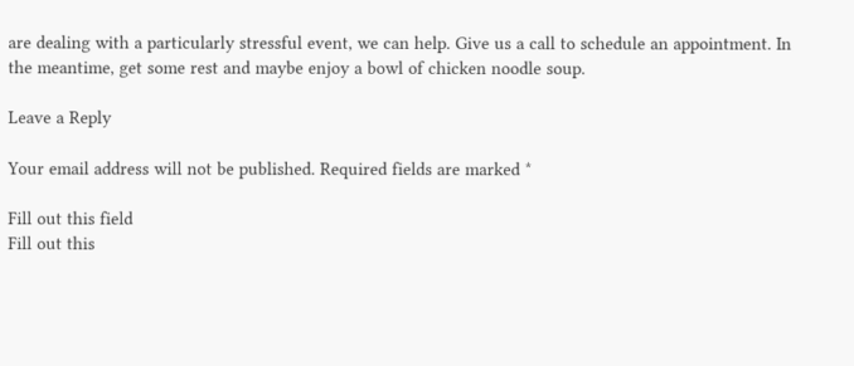are dealing with a particularly stressful event, we can help. Give us a call to schedule an appointment. In the meantime, get some rest and maybe enjoy a bowl of chicken noodle soup.

Leave a Reply

Your email address will not be published. Required fields are marked *

Fill out this field
Fill out this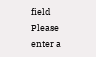field
Please enter a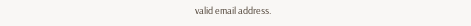valid email address.